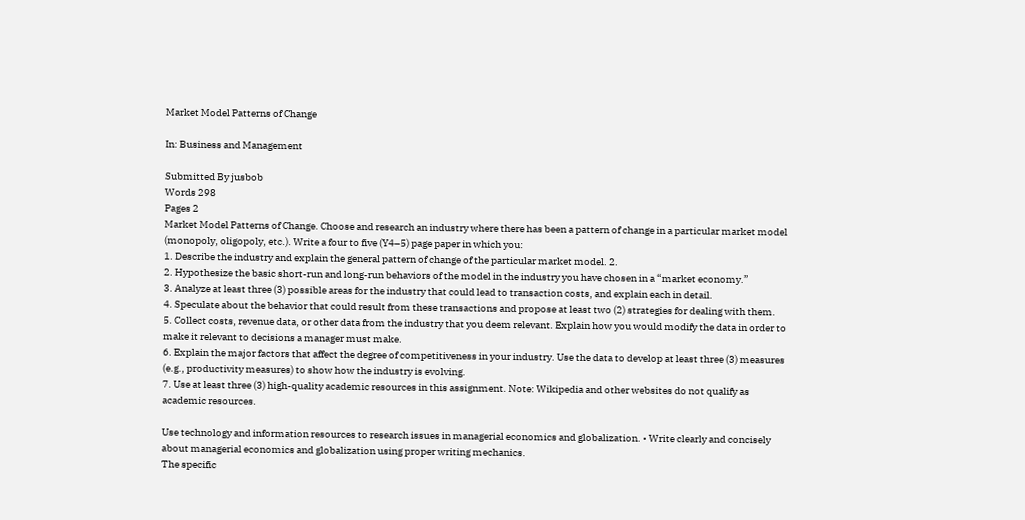Market Model Patterns of Change

In: Business and Management

Submitted By jusbob
Words 298
Pages 2
Market Model Patterns of Change. Choose and research an industry where there has been a pattern of change in a particular market model (monopoly, oligopoly, etc.). Write a four to five (Y4–5) page paper in which you:
1. Describe the industry and explain the general pattern of change of the particular market model. 2.
2. Hypothesize the basic short-run and long-run behaviors of the model in the industry you have chosen in a “market economy.”
3. Analyze at least three (3) possible areas for the industry that could lead to transaction costs, and explain each in detail.
4. Speculate about the behavior that could result from these transactions and propose at least two (2) strategies for dealing with them.
5. Collect costs, revenue data, or other data from the industry that you deem relevant. Explain how you would modify the data in order to make it relevant to decisions a manager must make.
6. Explain the major factors that affect the degree of competitiveness in your industry. Use the data to develop at least three (3) measures (e.g., productivity measures) to show how the industry is evolving.
7. Use at least three (3) high-quality academic resources in this assignment. Note: Wikipedia and other websites do not qualify as academic resources.

Use technology and information resources to research issues in managerial economics and globalization. • Write clearly and concisely about managerial economics and globalization using proper writing mechanics.
The specific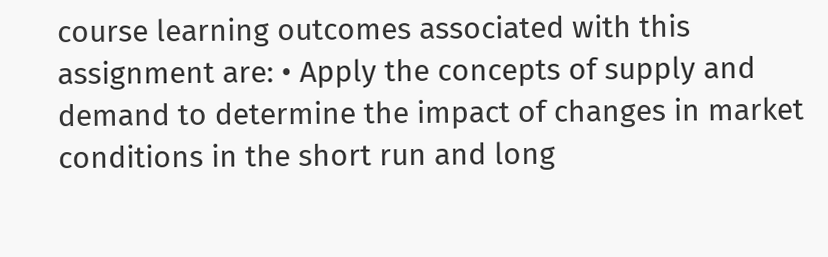course learning outcomes associated with this assignment are: • Apply the concepts of supply and demand to determine the impact of changes in market conditions in the short run and long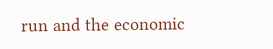run and the economic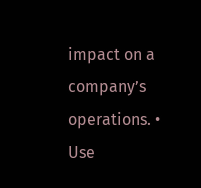impact on a company’s operations. • Use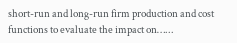short-run and long-run firm production and cost functions to evaluate the impact on…...